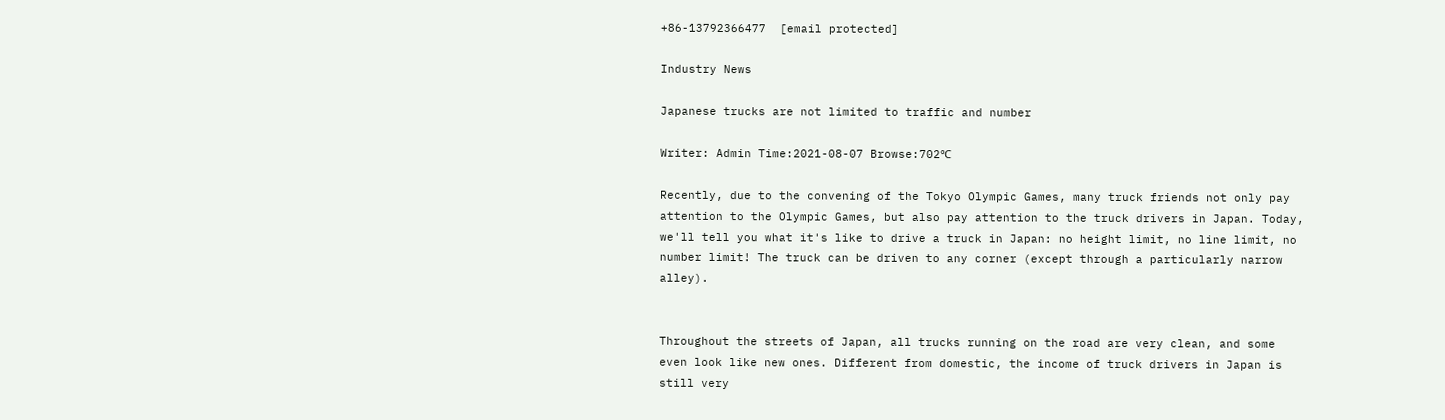+86-13792366477  [email protected]

Industry News

Japanese trucks are not limited to traffic and number

Writer: Admin Time:2021-08-07 Browse:702℃

Recently, due to the convening of the Tokyo Olympic Games, many truck friends not only pay attention to the Olympic Games, but also pay attention to the truck drivers in Japan. Today, we'll tell you what it's like to drive a truck in Japan: no height limit, no line limit, no number limit! The truck can be driven to any corner (except through a particularly narrow alley).


Throughout the streets of Japan, all trucks running on the road are very clean, and some even look like new ones. Different from domestic, the income of truck drivers in Japan is still very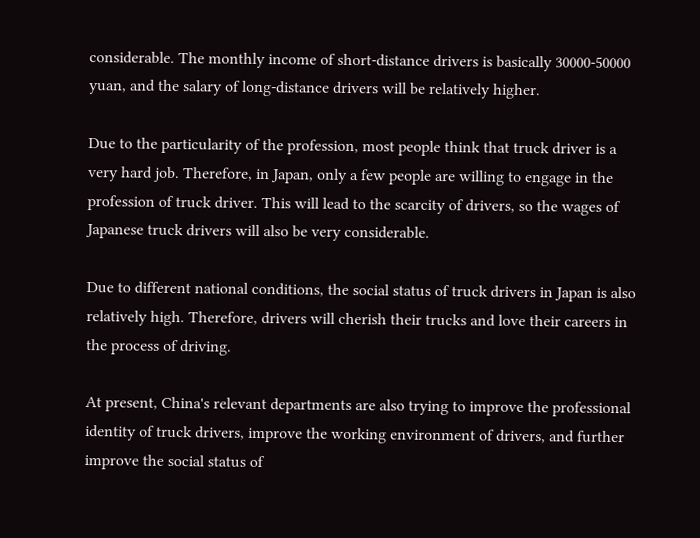considerable. The monthly income of short-distance drivers is basically 30000-50000 yuan, and the salary of long-distance drivers will be relatively higher.

Due to the particularity of the profession, most people think that truck driver is a very hard job. Therefore, in Japan, only a few people are willing to engage in the profession of truck driver. This will lead to the scarcity of drivers, so the wages of Japanese truck drivers will also be very considerable.

Due to different national conditions, the social status of truck drivers in Japan is also relatively high. Therefore, drivers will cherish their trucks and love their careers in the process of driving.

At present, China's relevant departments are also trying to improve the professional identity of truck drivers, improve the working environment of drivers, and further improve the social status of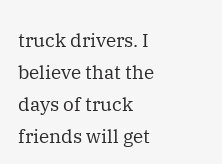truck drivers. I believe that the days of truck friends will get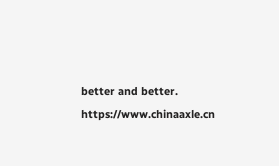better and better. https://www.chinaaxle.cn